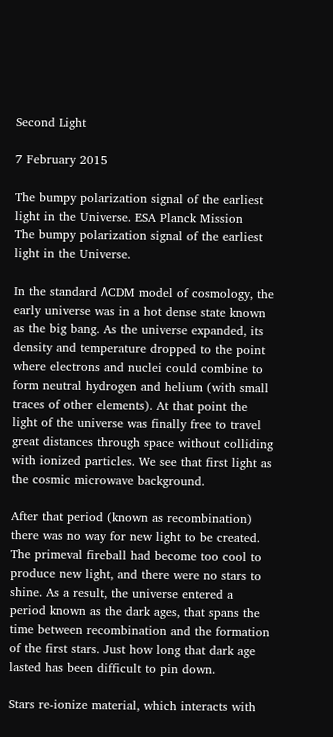Second Light

7 February 2015

The bumpy polarization signal of the earliest light in the Universe. ESA Planck Mission
The bumpy polarization signal of the earliest light in the Universe.

In the standard ΛCDM model of cosmology, the early universe was in a hot dense state known as the big bang. As the universe expanded, its density and temperature dropped to the point where electrons and nuclei could combine to form neutral hydrogen and helium (with small traces of other elements). At that point the light of the universe was finally free to travel great distances through space without colliding with ionized particles. We see that first light as the cosmic microwave background.

After that period (known as recombination) there was no way for new light to be created. The primeval fireball had become too cool to produce new light, and there were no stars to shine. As a result, the universe entered a period known as the dark ages, that spans the time between recombination and the formation of the first stars. Just how long that dark age lasted has been difficult to pin down.

Stars re-ionize material, which interacts with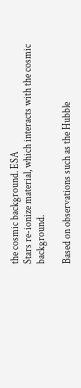the cosmic background. ESA
Stars re-ionize material, which interacts with the cosmic background.

Based on observations such as the Hubble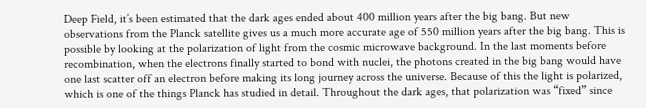Deep Field, it’s been estimated that the dark ages ended about 400 million years after the big bang. But new observations from the Planck satellite gives us a much more accurate age of 550 million years after the big bang. This is possible by looking at the polarization of light from the cosmic microwave background. In the last moments before recombination, when the electrons finally started to bond with nuclei, the photons created in the big bang would have one last scatter off an electron before making its long journey across the universe. Because of this the light is polarized, which is one of the things Planck has studied in detail. Throughout the dark ages, that polarization was “fixed” since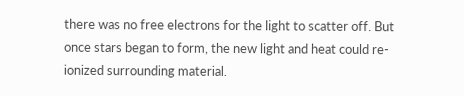there was no free electrons for the light to scatter off. But once stars began to form, the new light and heat could re-ionized surrounding material.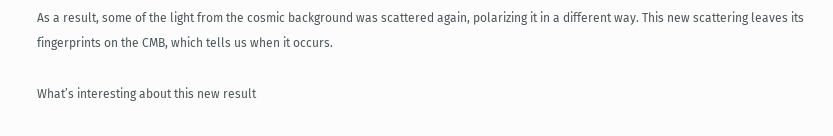As a result, some of the light from the cosmic background was scattered again, polarizing it in a different way. This new scattering leaves its fingerprints on the CMB, which tells us when it occurs.

What’s interesting about this new result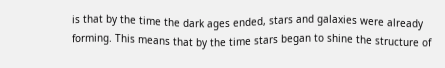is that by the time the dark ages ended, stars and galaxies were already forming. This means that by the time stars began to shine the structure of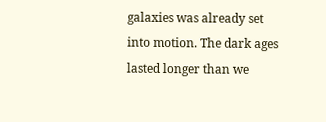galaxies was already set into motion. The dark ages lasted longer than we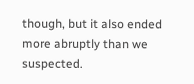though, but it also ended more abruptly than we suspected.